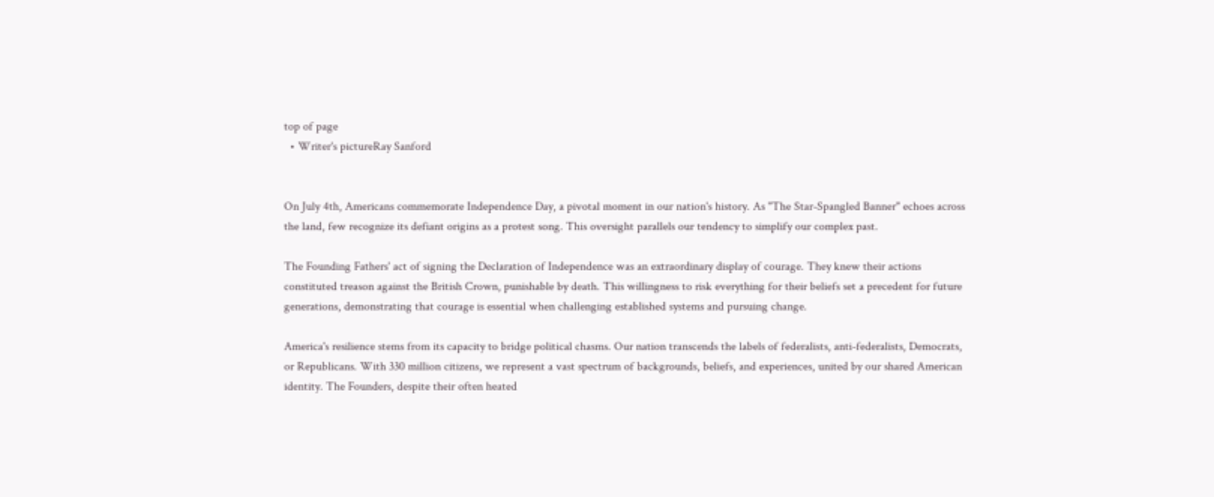top of page
  • Writer's pictureRay Sanford


On July 4th, Americans commemorate Independence Day, a pivotal moment in our nation's history. As "The Star-Spangled Banner" echoes across the land, few recognize its defiant origins as a protest song. This oversight parallels our tendency to simplify our complex past.

The Founding Fathers' act of signing the Declaration of Independence was an extraordinary display of courage. They knew their actions constituted treason against the British Crown, punishable by death. This willingness to risk everything for their beliefs set a precedent for future generations, demonstrating that courage is essential when challenging established systems and pursuing change.

America's resilience stems from its capacity to bridge political chasms. Our nation transcends the labels of federalists, anti-federalists, Democrats, or Republicans. With 330 million citizens, we represent a vast spectrum of backgrounds, beliefs, and experiences, united by our shared American identity. The Founders, despite their often heated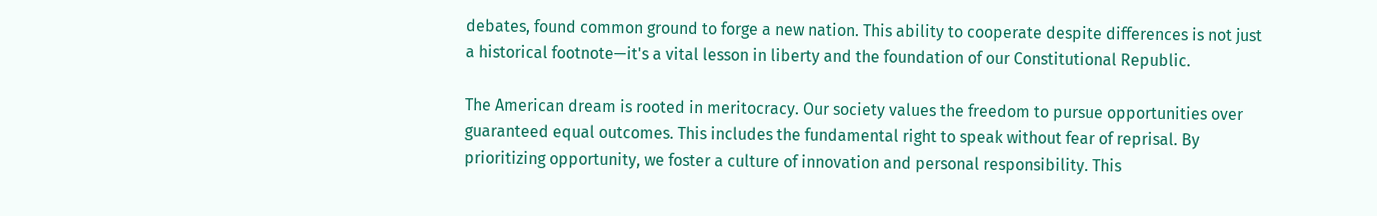debates, found common ground to forge a new nation. This ability to cooperate despite differences is not just a historical footnote—it's a vital lesson in liberty and the foundation of our Constitutional Republic.

The American dream is rooted in meritocracy. Our society values the freedom to pursue opportunities over guaranteed equal outcomes. This includes the fundamental right to speak without fear of reprisal. By prioritizing opportunity, we foster a culture of innovation and personal responsibility. This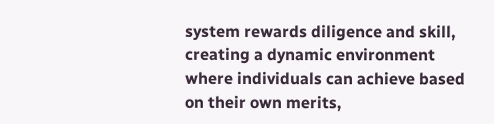system rewards diligence and skill, creating a dynamic environment where individuals can achieve based on their own merits,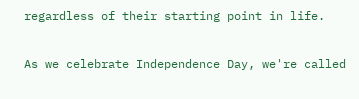regardless of their starting point in life.

As we celebrate Independence Day, we're called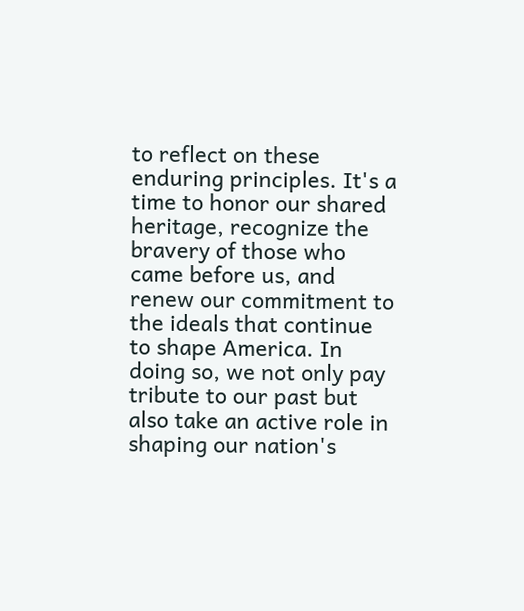to reflect on these enduring principles. It's a time to honor our shared heritage, recognize the bravery of those who came before us, and renew our commitment to the ideals that continue to shape America. In doing so, we not only pay tribute to our past but also take an active role in shaping our nation's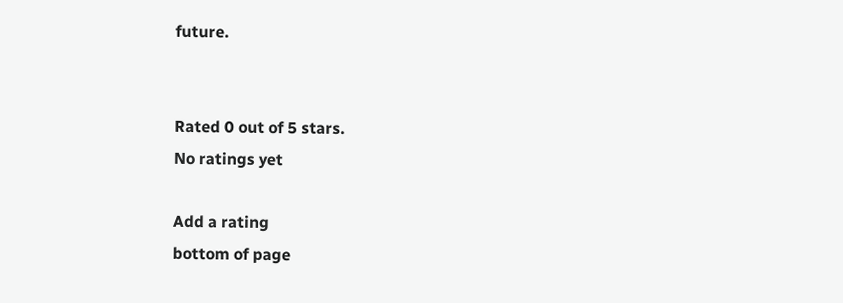future.


Rated 0 out of 5 stars.
No ratings yet

Add a rating
bottom of page